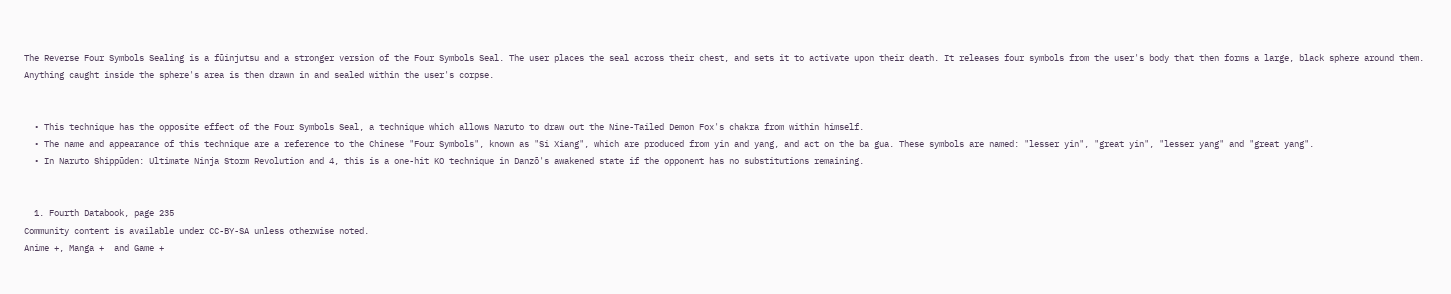The Reverse Four Symbols Sealing is a fūinjutsu and a stronger version of the Four Symbols Seal. The user places the seal across their chest, and sets it to activate upon their death. It releases four symbols from the user's body that then forms a large, black sphere around them. Anything caught inside the sphere's area is then drawn in and sealed within the user's corpse.


  • This technique has the opposite effect of the Four Symbols Seal, a technique which allows Naruto to draw out the Nine-Tailed Demon Fox's chakra from within himself.
  • The name and appearance of this technique are a reference to the Chinese "Four Symbols", known as "Si Xiang", which are produced from yin and yang, and act on the ba gua. These symbols are named: "lesser yin", "great yin", "lesser yang" and "great yang".
  • In Naruto Shippūden: Ultimate Ninja Storm Revolution and 4, this is a one-hit KO technique in Danzō's awakened state if the opponent has no substitutions remaining.


  1. Fourth Databook, page 235
Community content is available under CC-BY-SA unless otherwise noted.
Anime +, Manga +  and Game +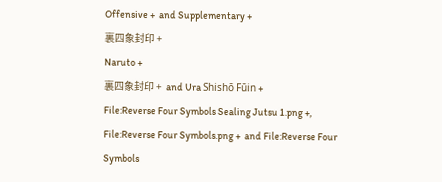Offensive +  and Supplementary +
裏四象封印 +
Naruto +
裏四象封印 +  and Ura Shishō Fūin +
File:Reverse Four Symbols Sealing Jutsu 1.png +, File:Reverse Four Symbols.png +  and File:Reverse Four Symbols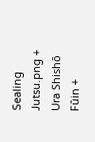Sealing Jutsu.png +
Ura Shishō Fūin +